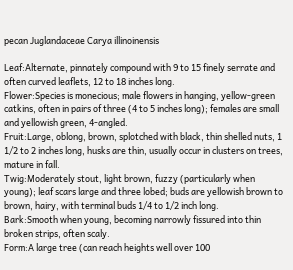pecan Juglandaceae Carya illinoinensis

Leaf:Alternate, pinnately compound with 9 to 15 finely serrate and often curved leaflets, 12 to 18 inches long.
Flower:Species is monecious; male flowers in hanging, yellow-green catkins, often in pairs of three (4 to 5 inches long); females are small and yellowish green, 4-angled.
Fruit:Large, oblong, brown, splotched with black, thin shelled nuts, 1 1/2 to 2 inches long, husks are thin, usually occur in clusters on trees, mature in fall.
Twig:Moderately stout, light brown, fuzzy (particularly when young); leaf scars large and three lobed; buds are yellowish brown to brown, hairy, with terminal buds 1/4 to 1/2 inch long.
Bark:Smooth when young, becoming narrowly fissured into thin broken strips, often scaly.
Form:A large tree (can reach heights well over 100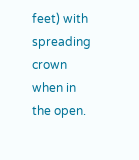feet) with spreading crown when in the open.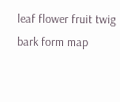leaf flower fruit twig bark form map